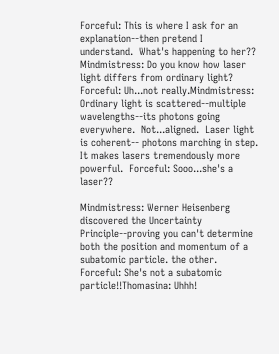Forceful: This is where I ask for an explanation--then pretend I understand.  What's happening to her??  Mindmistress: Do you know how laser light differs from ordinary light?  Forceful: Uh...not really.Mindmistress: Ordinary light is scattered--multiple wavelengths--its photons going everywhere.  Not...aligned.  Laser light is coherent-- photons marching in step.  It makes lasers tremendously more powerful.  Forceful: Sooo...she's a laser??

Mindmistress: Werner Heisenberg discovered the Uncertainty Principle--proving you can't determine both the position and momentum of a subatomic particle. the other.  Forceful: She's not a subatomic particle!!Thomasina: Uhhh!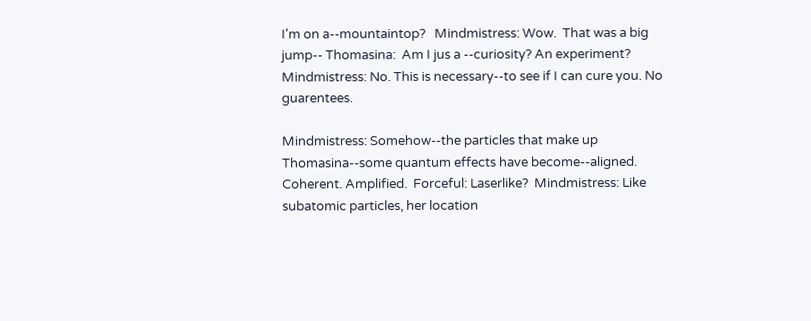I'm on a--mountaintop?   Mindmistress: Wow.  That was a big jump-- Thomasina:  Am I jus a --curiosity? An experiment?  Mindmistress: No. This is necessary--to see if I can cure you. No guarentees.

Mindmistress: Somehow--the particles that make up Thomasina--some quantum effects have become--aligned. Coherent. Amplified.  Forceful: Laserlike?  Mindmistress: Like subatomic particles, her location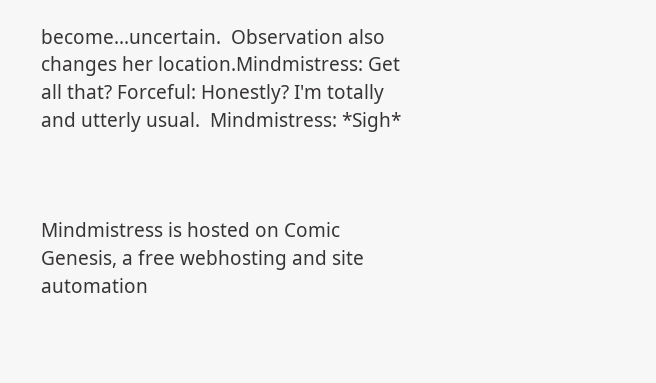become...uncertain.  Observation also changes her location.Mindmistress: Get all that? Forceful: Honestly? I'm totally and utterly usual.  Mindmistress: *Sigh*



Mindmistress is hosted on Comic Genesis, a free webhosting and site automation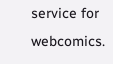service for webcomics.